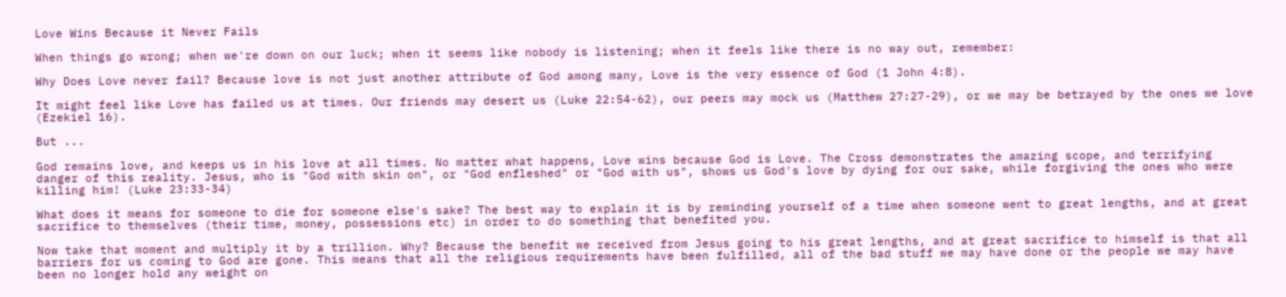Love Wins Because it Never Fails

When things go wrong; when we're down on our luck; when it seems like nobody is listening; when it feels like there is no way out, remember:

Why Does Love never fail? Because love is not just another attribute of God among many, Love is the very essence of God (1 John 4:8).

It might feel like Love has failed us at times. Our friends may desert us (Luke 22:54-62), our peers may mock us (Matthew 27:27-29), or we may be betrayed by the ones we love (Ezekiel 16).

But ...

God remains love, and keeps us in his love at all times. No matter what happens, Love wins because God is Love. The Cross demonstrates the amazing scope, and terrifying danger of this reality. Jesus, who is "God with skin on", or "God enfleshed" or "God with us", shows us God's love by dying for our sake, while forgiving the ones who were killing him! (Luke 23:33-34)

What does it means for someone to die for someone else's sake? The best way to explain it is by reminding yourself of a time when someone went to great lengths, and at great sacrifice to themselves (their time, money, possessions etc) in order to do something that benefited you.

Now take that moment and multiply it by a trillion. Why? Because the benefit we received from Jesus going to his great lengths, and at great sacrifice to himself is that all barriers for us coming to God are gone. This means that all the religious requirements have been fulfilled, all of the bad stuff we may have done or the people we may have been no longer hold any weight on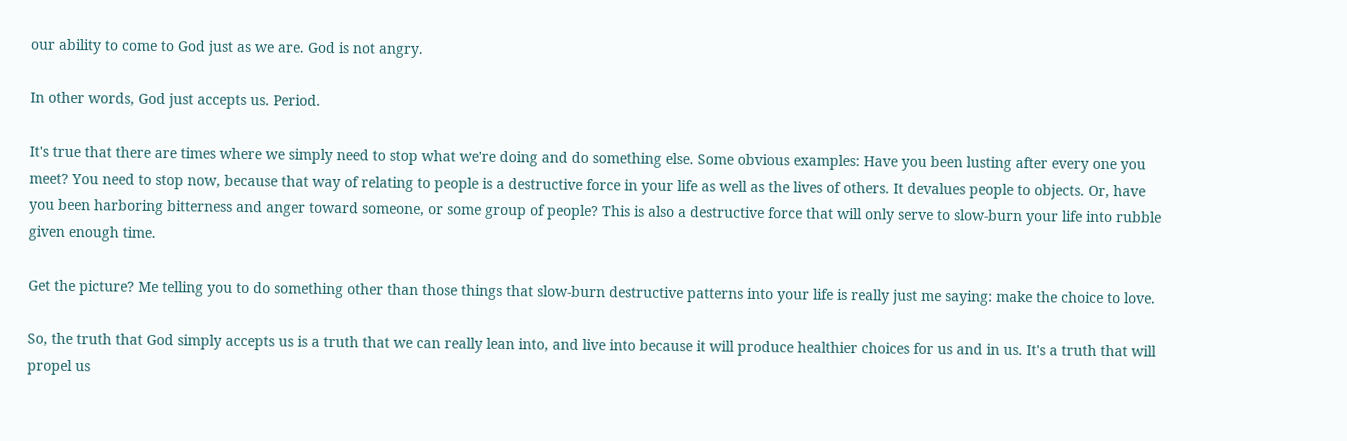our ability to come to God just as we are. God is not angry.

In other words, God just accepts us. Period.

It's true that there are times where we simply need to stop what we're doing and do something else. Some obvious examples: Have you been lusting after every one you meet? You need to stop now, because that way of relating to people is a destructive force in your life as well as the lives of others. It devalues people to objects. Or, have you been harboring bitterness and anger toward someone, or some group of people? This is also a destructive force that will only serve to slow-burn your life into rubble given enough time.

Get the picture? Me telling you to do something other than those things that slow-burn destructive patterns into your life is really just me saying: make the choice to love.

So, the truth that God simply accepts us is a truth that we can really lean into, and live into because it will produce healthier choices for us and in us. It's a truth that will propel us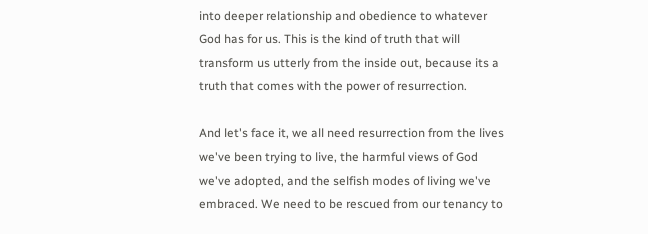into deeper relationship and obedience to whatever God has for us. This is the kind of truth that will transform us utterly from the inside out, because its a truth that comes with the power of resurrection.

And let's face it, we all need resurrection from the lives we've been trying to live, the harmful views of God we've adopted, and the selfish modes of living we've embraced. We need to be rescued from our tenancy to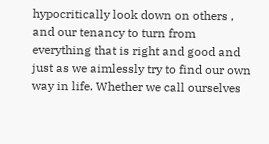hypocritically look down on others , and our tenancy to turn from everything that is right and good and just as we aimlessly try to find our own way in life. Whether we call ourselves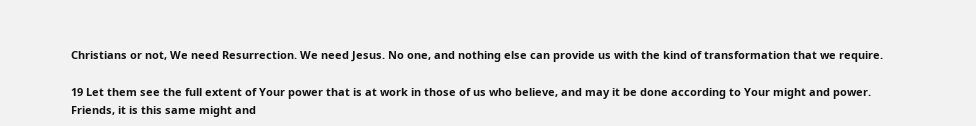Christians or not, We need Resurrection. We need Jesus. No one, and nothing else can provide us with the kind of transformation that we require.

19 Let them see the full extent of Your power that is at work in those of us who believe, and may it be done according to Your might and power.
Friends, it is this same might and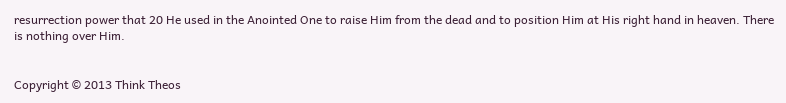resurrection power that 20 He used in the Anointed One to raise Him from the dead and to position Him at His right hand in heaven. There is nothing over Him.


Copyright © 2013 Think Theos